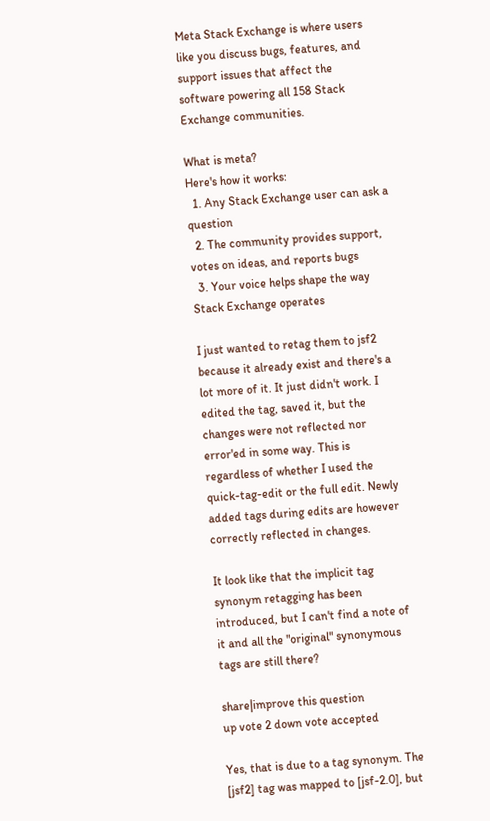Meta Stack Exchange is where users like you discuss bugs, features, and support issues that affect the software powering all 158 Stack Exchange communities.

What is meta?
Here's how it works:
  1. Any Stack Exchange user can ask a question
  2. The community provides support, votes on ideas, and reports bugs
  3. Your voice helps shape the way Stack Exchange operates

I just wanted to retag them to jsf2 because it already exist and there's a lot more of it. It just didn't work. I edited the tag, saved it, but the changes were not reflected nor error'ed in some way. This is regardless of whether I used the quick-tag-edit or the full edit. Newly added tags during edits are however correctly reflected in changes.

It look like that the implicit tag synonym retagging has been introduced, but I can't find a note of it and all the "original" synonymous tags are still there?

share|improve this question
up vote 2 down vote accepted

Yes, that is due to a tag synonym. The [jsf2] tag was mapped to [jsf-2.0], but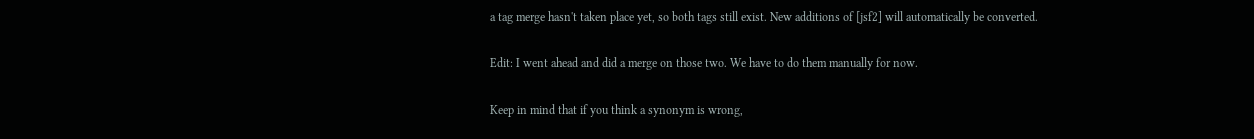a tag merge hasn't taken place yet, so both tags still exist. New additions of [jsf2] will automatically be converted.

Edit: I went ahead and did a merge on those two. We have to do them manually for now.

Keep in mind that if you think a synonym is wrong,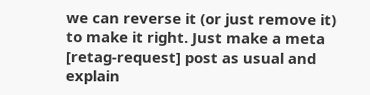we can reverse it (or just remove it) to make it right. Just make a meta [retag-request] post as usual and explain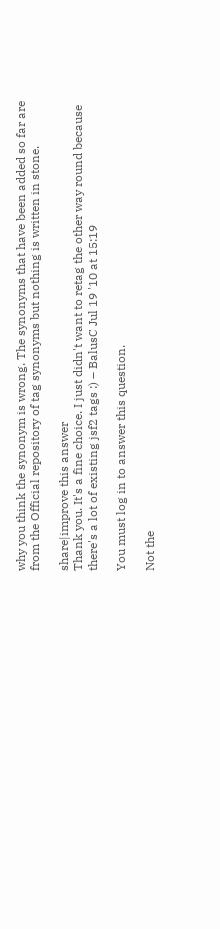why you think the synonym is wrong. The synonyms that have been added so far are from the Official repository of tag synonyms but nothing is written in stone.

share|improve this answer
Thank you. It's a fine choice. I just didn't want to retag the other way round because there's a lot of existing jsf2 tags :) – BalusC Jul 19 '10 at 15:19

You must log in to answer this question.

Not the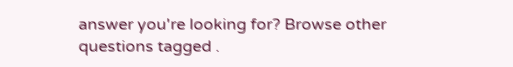answer you're looking for? Browse other questions tagged .